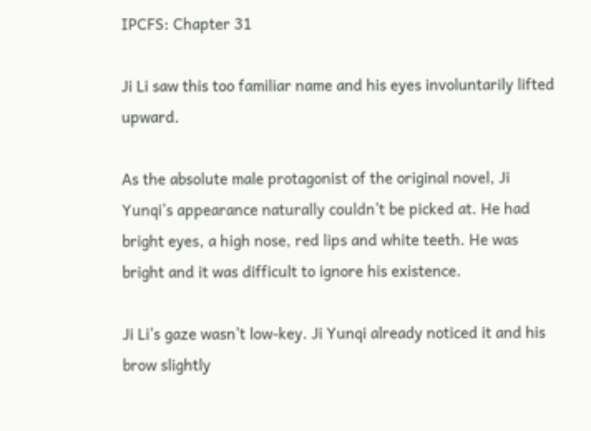IPCFS: Chapter 31

Ji Li saw this too familiar name and his eyes involuntarily lifted upward.

As the absolute male protagonist of the original novel, Ji Yunqi’s appearance naturally couldn’t be picked at. He had bright eyes, a high nose, red lips and white teeth. He was bright and it was difficult to ignore his existence.

Ji Li’s gaze wasn’t low-key. Ji Yunqi already noticed it and his brow slightly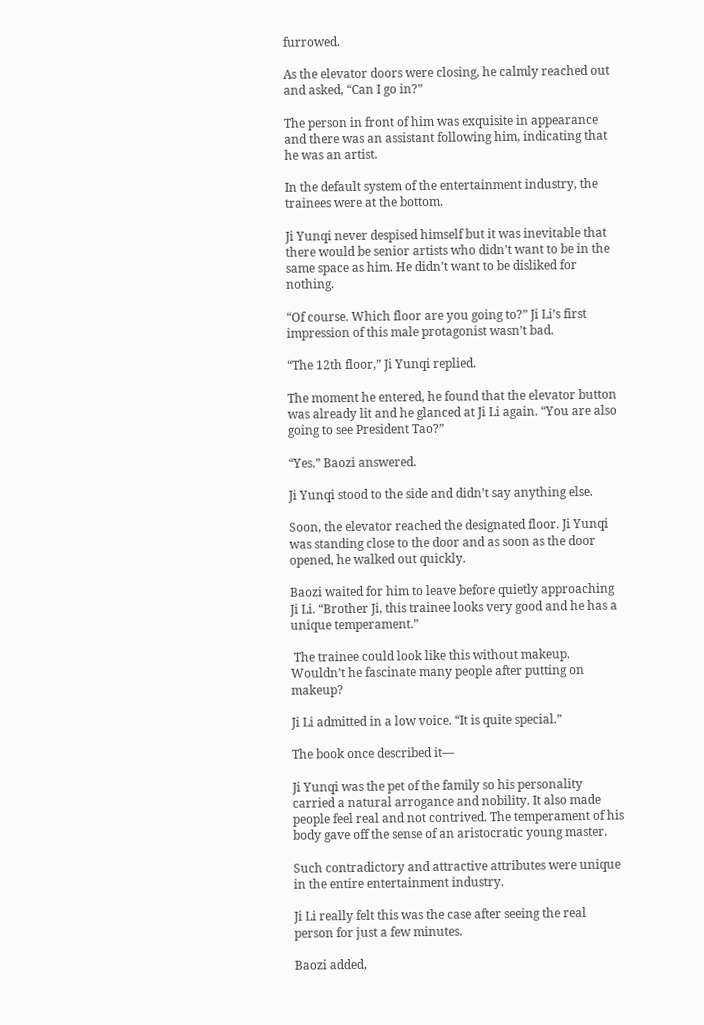furrowed.

As the elevator doors were closing, he calmly reached out and asked, “Can I go in?”

The person in front of him was exquisite in appearance and there was an assistant following him, indicating that he was an artist.

In the default system of the entertainment industry, the trainees were at the bottom.

Ji Yunqi never despised himself but it was inevitable that there would be senior artists who didn’t want to be in the same space as him. He didn’t want to be disliked for nothing.

“Of course. Which floor are you going to?” Ji Li’s first impression of this male protagonist wasn’t bad.

“The 12th floor,” Ji Yunqi replied.

The moment he entered, he found that the elevator button was already lit and he glanced at Ji Li again. “You are also going to see President Tao?”

“Yes.” Baozi answered.

Ji Yunqi stood to the side and didn’t say anything else.

Soon, the elevator reached the designated floor. Ji Yunqi was standing close to the door and as soon as the door opened, he walked out quickly.

Baozi waited for him to leave before quietly approaching Ji Li. “Brother Ji, this trainee looks very good and he has a unique temperament.”

 The trainee could look like this without makeup. Wouldn’t he fascinate many people after putting on makeup?

Ji Li admitted in a low voice. “It is quite special.”

The book once described it—

Ji Yunqi was the pet of the family so his personality carried a natural arrogance and nobility. It also made people feel real and not contrived. The temperament of his body gave off the sense of an aristocratic young master.

Such contradictory and attractive attributes were unique in the entire entertainment industry.

Ji Li really felt this was the case after seeing the real person for just a few minutes.

Baozi added,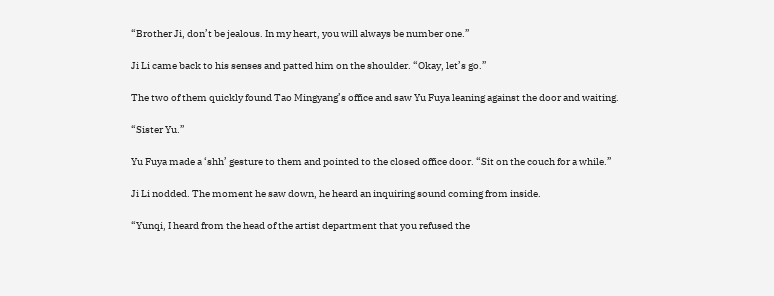“Brother Ji, don’t be jealous. In my heart, you will always be number one.”

Ji Li came back to his senses and patted him on the shoulder. “Okay, let’s go.”

The two of them quickly found Tao Mingyang’s office and saw Yu Fuya leaning against the door and waiting.

“Sister Yu.”

Yu Fuya made a ‘shh’ gesture to them and pointed to the closed office door. “Sit on the couch for a while.”

Ji Li nodded. The moment he saw down, he heard an inquiring sound coming from inside.

“Yunqi, I heard from the head of the artist department that you refused the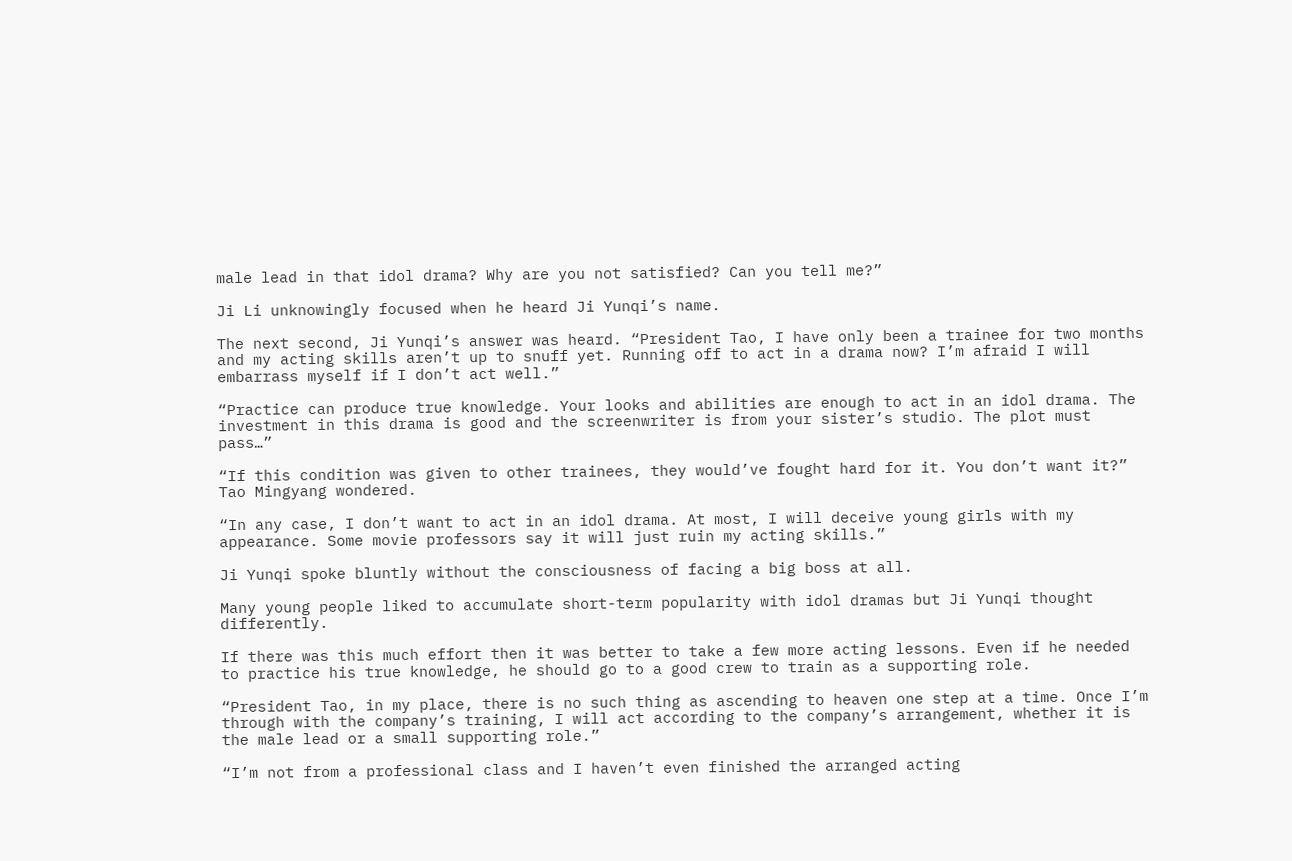male lead in that idol drama? Why are you not satisfied? Can you tell me?”

Ji Li unknowingly focused when he heard Ji Yunqi’s name.

The next second, Ji Yunqi’s answer was heard. “President Tao, I have only been a trainee for two months and my acting skills aren’t up to snuff yet. Running off to act in a drama now? I’m afraid I will embarrass myself if I don’t act well.”

“Practice can produce true knowledge. Your looks and abilities are enough to act in an idol drama. The investment in this drama is good and the screenwriter is from your sister’s studio. The plot must pass…”

“If this condition was given to other trainees, they would’ve fought hard for it. You don’t want it?” Tao Mingyang wondered.

“In any case, I don’t want to act in an idol drama. At most, I will deceive young girls with my appearance. Some movie professors say it will just ruin my acting skills.”

Ji Yunqi spoke bluntly without the consciousness of facing a big boss at all.

Many young people liked to accumulate short-term popularity with idol dramas but Ji Yunqi thought differently.

If there was this much effort then it was better to take a few more acting lessons. Even if he needed to practice his true knowledge, he should go to a good crew to train as a supporting role.

“President Tao, in my place, there is no such thing as ascending to heaven one step at a time. Once I’m through with the company’s training, I will act according to the company’s arrangement, whether it is the male lead or a small supporting role.”

“I’m not from a professional class and I haven’t even finished the arranged acting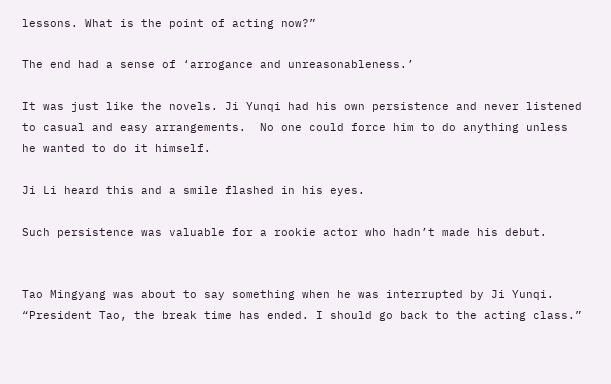lessons. What is the point of acting now?”

The end had a sense of ‘arrogance and unreasonableness.’

It was just like the novels. Ji Yunqi had his own persistence and never listened to casual and easy arrangements.  No one could force him to do anything unless he wanted to do it himself.

Ji Li heard this and a smile flashed in his eyes.

Such persistence was valuable for a rookie actor who hadn’t made his debut.


Tao Mingyang was about to say something when he was interrupted by Ji Yunqi. “President Tao, the break time has ended. I should go back to the acting class.”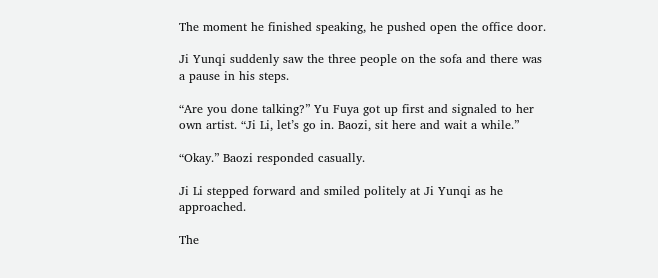The moment he finished speaking, he pushed open the office door.

Ji Yunqi suddenly saw the three people on the sofa and there was a pause in his steps.

“Are you done talking?” Yu Fuya got up first and signaled to her own artist. “Ji Li, let’s go in. Baozi, sit here and wait a while.”

“Okay.” Baozi responded casually.

Ji Li stepped forward and smiled politely at Ji Yunqi as he approached.

The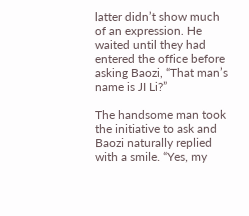latter didn’t show much of an expression. He waited until they had entered the office before asking Baozi, “That man’s name is JI Li?”

The handsome man took the initiative to ask and Baozi naturally replied with a smile. “Yes, my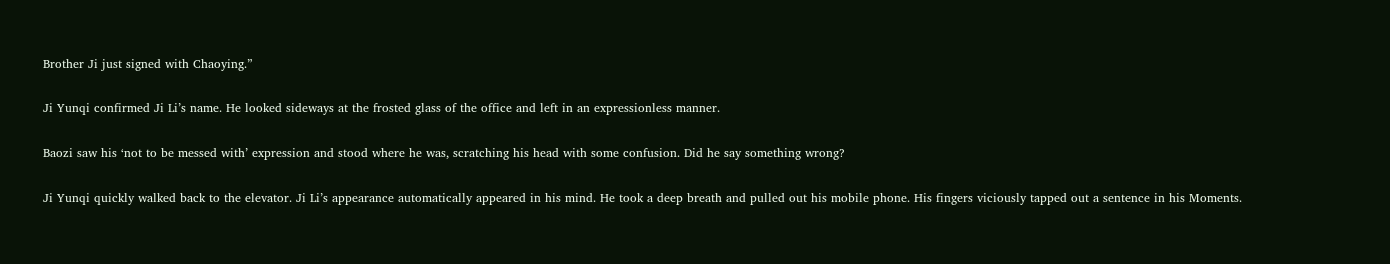Brother Ji just signed with Chaoying.”

Ji Yunqi confirmed Ji Li’s name. He looked sideways at the frosted glass of the office and left in an expressionless manner.

Baozi saw his ‘not to be messed with’ expression and stood where he was, scratching his head with some confusion. Did he say something wrong?

Ji Yunqi quickly walked back to the elevator. Ji Li’s appearance automatically appeared in his mind. He took a deep breath and pulled out his mobile phone. His fingers viciously tapped out a sentence in his Moments.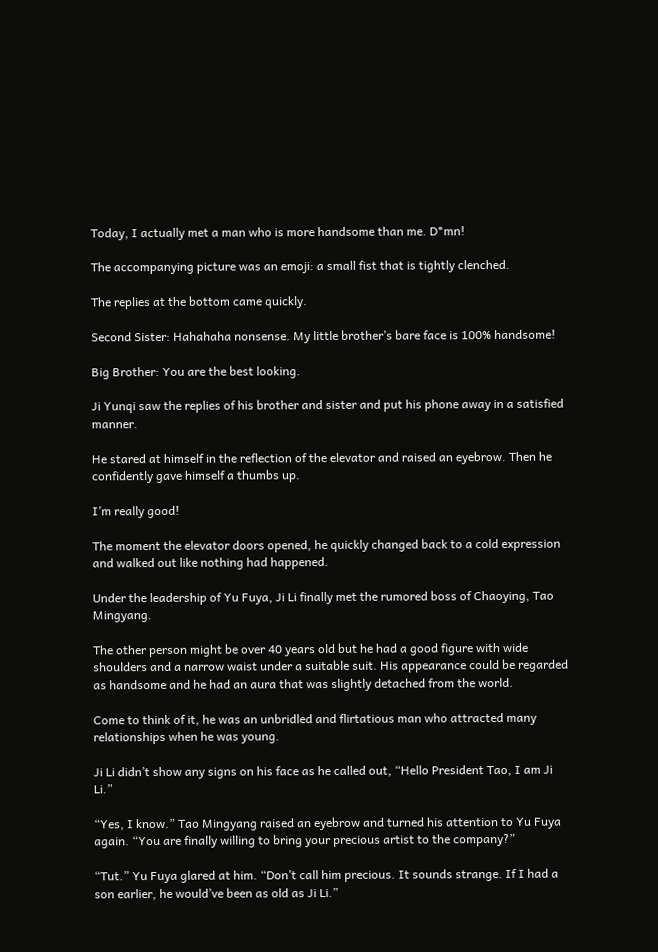Today, I actually met a man who is more handsome than me. D*mn!

The accompanying picture was an emoji: a small fist that is tightly clenched.

The replies at the bottom came quickly.

Second Sister: Hahahaha nonsense. My little brother’s bare face is 100% handsome!

Big Brother: You are the best looking.

Ji Yunqi saw the replies of his brother and sister and put his phone away in a satisfied manner.

He stared at himself in the reflection of the elevator and raised an eyebrow. Then he confidently gave himself a thumbs up.

I’m really good!

The moment the elevator doors opened, he quickly changed back to a cold expression and walked out like nothing had happened.

Under the leadership of Yu Fuya, Ji Li finally met the rumored boss of Chaoying, Tao Mingyang.

The other person might be over 40 years old but he had a good figure with wide shoulders and a narrow waist under a suitable suit. His appearance could be regarded as handsome and he had an aura that was slightly detached from the world.

Come to think of it, he was an unbridled and flirtatious man who attracted many relationships when he was young.

Ji Li didn’t show any signs on his face as he called out, “Hello President Tao, I am Ji Li.”

“Yes, I know.” Tao Mingyang raised an eyebrow and turned his attention to Yu Fuya again. “You are finally willing to bring your precious artist to the company?”

“Tut.” Yu Fuya glared at him. “Don’t call him precious. It sounds strange. If I had a son earlier, he would’ve been as old as Ji Li.”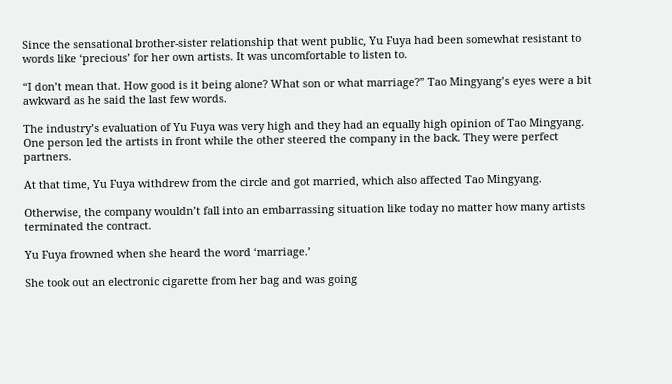Since the sensational brother-sister relationship that went public, Yu Fuya had been somewhat resistant to words like ‘precious’ for her own artists. It was uncomfortable to listen to.

“I don’t mean that. How good is it being alone? What son or what marriage?” Tao Mingyang’s eyes were a bit awkward as he said the last few words.

The industry’s evaluation of Yu Fuya was very high and they had an equally high opinion of Tao Mingyang. One person led the artists in front while the other steered the company in the back. They were perfect partners.

At that time, Yu Fuya withdrew from the circle and got married, which also affected Tao Mingyang.

Otherwise, the company wouldn’t fall into an embarrassing situation like today no matter how many artists terminated the contract.

Yu Fuya frowned when she heard the word ‘marriage.’

She took out an electronic cigarette from her bag and was going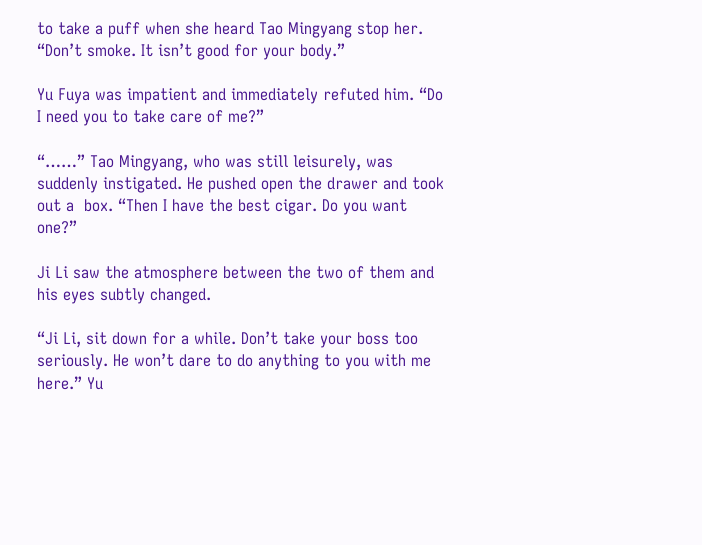to take a puff when she heard Tao Mingyang stop her. “Don’t smoke. It isn’t good for your body.”

Yu Fuya was impatient and immediately refuted him. “Do I need you to take care of me?”

“……” Tao Mingyang, who was still leisurely, was suddenly instigated. He pushed open the drawer and took out a  box. “Then I have the best cigar. Do you want one?”

Ji Li saw the atmosphere between the two of them and his eyes subtly changed.

“Ji Li, sit down for a while. Don’t take your boss too seriously. He won’t dare to do anything to you with me here.” Yu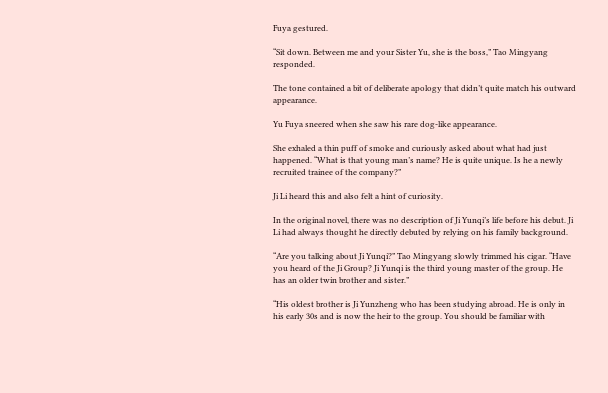Fuya gestured.

“Sit down. Between me and your Sister Yu, she is the boss,” Tao Mingyang responded.

The tone contained a bit of deliberate apology that didn’t quite match his outward appearance.

Yu Fuya sneered when she saw his rare dog-like appearance.

She exhaled a thin puff of smoke and curiously asked about what had just happened. “What is that young man’s name? He is quite unique. Is he a newly recruited trainee of the company?”

Ji Li heard this and also felt a hint of curiosity.

In the original novel, there was no description of Ji Yunqi’s life before his debut. Ji Li had always thought he directly debuted by relying on his family background.

“Are you talking about Ji Yunqi?” Tao Mingyang slowly trimmed his cigar. “Have you heard of the Ji Group? Ji Yunqi is the third young master of the group. He has an older twin brother and sister.”

“His oldest brother is Ji Yunzheng who has been studying abroad. He is only in his early 30s and is now the heir to the group. You should be familiar with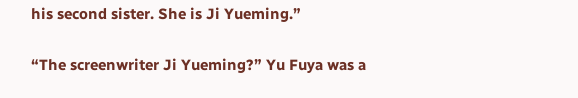his second sister. She is Ji Yueming.”

“The screenwriter Ji Yueming?” Yu Fuya was a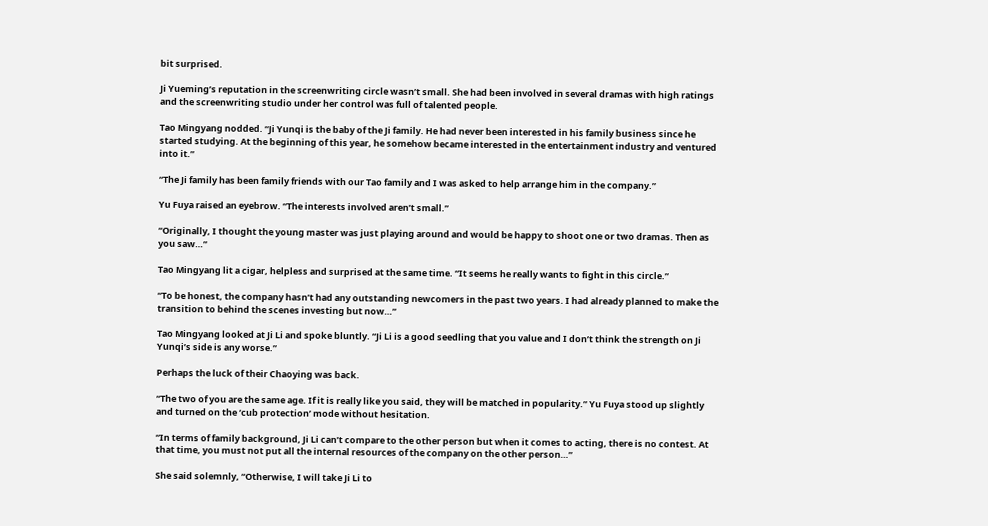bit surprised.

Ji Yueming’s reputation in the screenwriting circle wasn’t small. She had been involved in several dramas with high ratings and the screenwriting studio under her control was full of talented people.

Tao Mingyang nodded. “Ji Yunqi is the baby of the Ji family. He had never been interested in his family business since he started studying. At the beginning of this year, he somehow became interested in the entertainment industry and ventured into it.”

“The Ji family has been family friends with our Tao family and I was asked to help arrange him in the company.”

Yu Fuya raised an eyebrow. “The interests involved aren’t small.”

“Originally, I thought the young master was just playing around and would be happy to shoot one or two dramas. Then as you saw…”

Tao Mingyang lit a cigar, helpless and surprised at the same time. “It seems he really wants to fight in this circle.”

“To be honest, the company hasn’t had any outstanding newcomers in the past two years. I had already planned to make the transition to behind the scenes investing but now…”

Tao Mingyang looked at Ji Li and spoke bluntly. “Ji Li is a good seedling that you value and I don’t think the strength on Ji Yunqi’s side is any worse.”

Perhaps the luck of their Chaoying was back.

“The two of you are the same age. If it is really like you said, they will be matched in popularity.” Yu Fuya stood up slightly and turned on the ‘cub protection’ mode without hesitation.

“In terms of family background, Ji Li can’t compare to the other person but when it comes to acting, there is no contest. At that time, you must not put all the internal resources of the company on the other person…”

She said solemnly, “Otherwise, I will take Ji Li to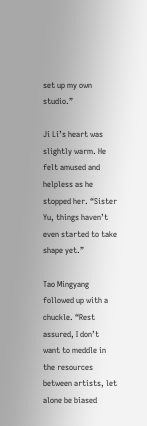set up my own studio.”

Ji Li’s heart was slightly warm. He felt amused and helpless as he stopped her. “Sister Yu, things haven’t even started to take shape yet.”

Tao Mingyang followed up with a chuckle. “Rest assured, I don’t want to meddle in the resources between artists, let alone be biased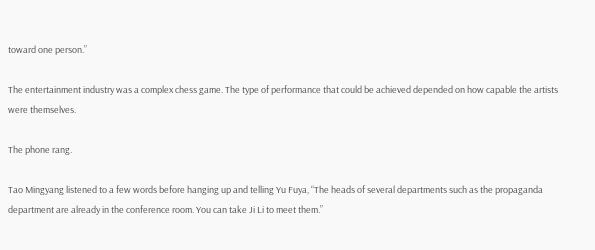toward one person.”

The entertainment industry was a complex chess game. The type of performance that could be achieved depended on how capable the artists were themselves.

The phone rang.

Tao Mingyang listened to a few words before hanging up and telling Yu Fuya, “The heads of several departments such as the propaganda department are already in the conference room. You can take Ji Li to meet them.”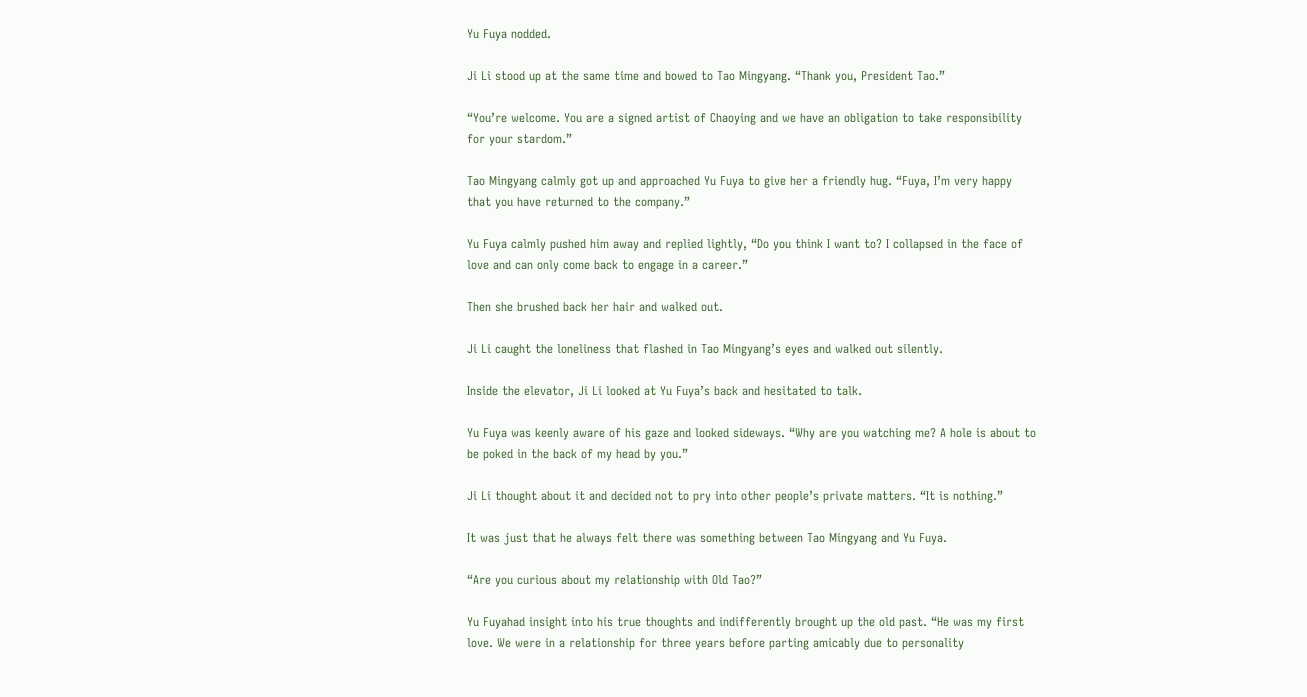Yu Fuya nodded.

Ji Li stood up at the same time and bowed to Tao Mingyang. “Thank you, President Tao.”

“You’re welcome. You are a signed artist of Chaoying and we have an obligation to take responsibility for your stardom.”

Tao Mingyang calmly got up and approached Yu Fuya to give her a friendly hug. “Fuya, I’m very happy that you have returned to the company.”

Yu Fuya calmly pushed him away and replied lightly, “Do you think I want to? I collapsed in the face of love and can only come back to engage in a career.”

Then she brushed back her hair and walked out.

Ji Li caught the loneliness that flashed in Tao Mingyang’s eyes and walked out silently.

Inside the elevator, Ji Li looked at Yu Fuya’s back and hesitated to talk.

Yu Fuya was keenly aware of his gaze and looked sideways. “Why are you watching me? A hole is about to be poked in the back of my head by you.”

Ji Li thought about it and decided not to pry into other people’s private matters. “It is nothing.”

It was just that he always felt there was something between Tao Mingyang and Yu Fuya.

“Are you curious about my relationship with Old Tao?”

Yu Fuyahad insight into his true thoughts and indifferently brought up the old past. “He was my first love. We were in a relationship for three years before parting amicably due to personality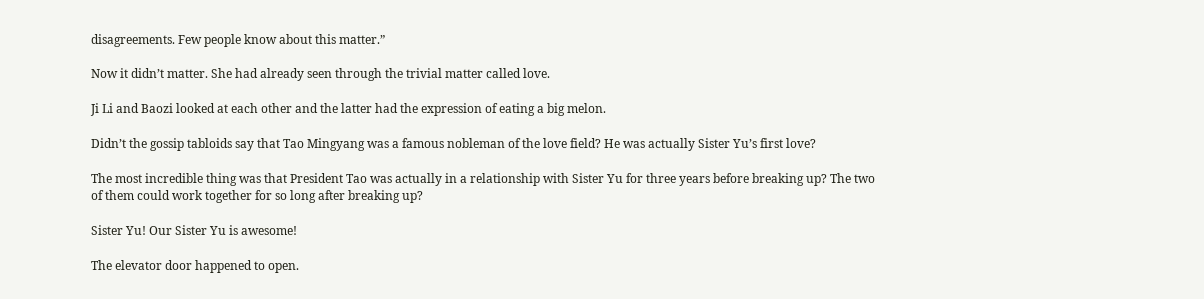disagreements. Few people know about this matter.”

Now it didn’t matter. She had already seen through the trivial matter called love.

Ji Li and Baozi looked at each other and the latter had the expression of eating a big melon.

Didn’t the gossip tabloids say that Tao Mingyang was a famous nobleman of the love field? He was actually Sister Yu’s first love?

The most incredible thing was that President Tao was actually in a relationship with Sister Yu for three years before breaking up? The two of them could work together for so long after breaking up?

Sister Yu! Our Sister Yu is awesome!

The elevator door happened to open.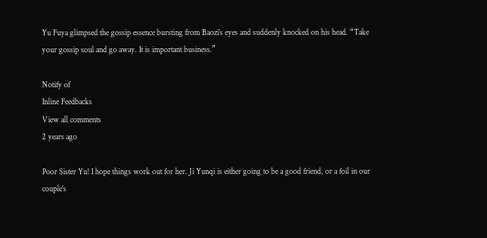Yu Fuya glimpsed the gossip essence bursting from Baozi’s eyes and suddenly knocked on his head. “Take your gossip soul and go away. It is important business.”

Notify of
Inline Feedbacks
View all comments
2 years ago

Poor Sister Yu! I hope things work out for her. Ji Yunqi is either going to be a good friend, or a foil in our couple’s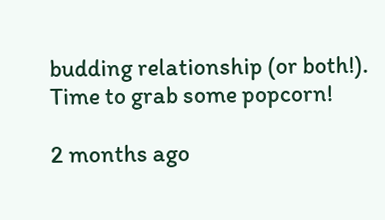budding relationship (or both!). Time to grab some popcorn!

2 months ago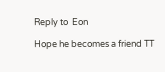Reply to  Eon

Hope he becomes a friend TT